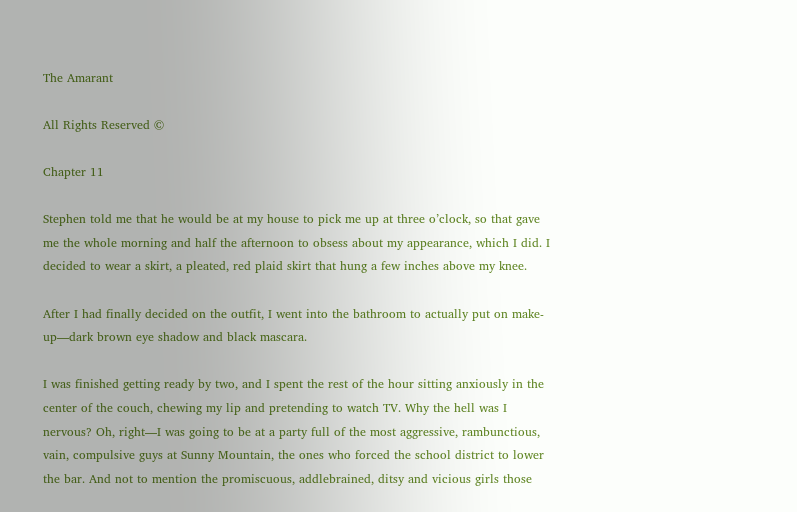The Amarant

All Rights Reserved ©

Chapter 11

Stephen told me that he would be at my house to pick me up at three o’clock, so that gave me the whole morning and half the afternoon to obsess about my appearance, which I did. I decided to wear a skirt, a pleated, red plaid skirt that hung a few inches above my knee.

After I had finally decided on the outfit, I went into the bathroom to actually put on make-up—dark brown eye shadow and black mascara.

I was finished getting ready by two, and I spent the rest of the hour sitting anxiously in the center of the couch, chewing my lip and pretending to watch TV. Why the hell was I nervous? Oh, right—I was going to be at a party full of the most aggressive, rambunctious, vain, compulsive guys at Sunny Mountain, the ones who forced the school district to lower the bar. And not to mention the promiscuous, addlebrained, ditsy and vicious girls those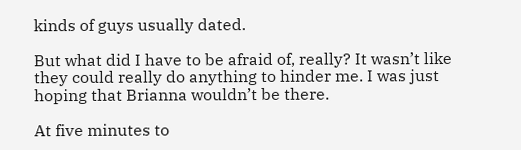kinds of guys usually dated.

But what did I have to be afraid of, really? It wasn’t like they could really do anything to hinder me. I was just hoping that Brianna wouldn’t be there.

At five minutes to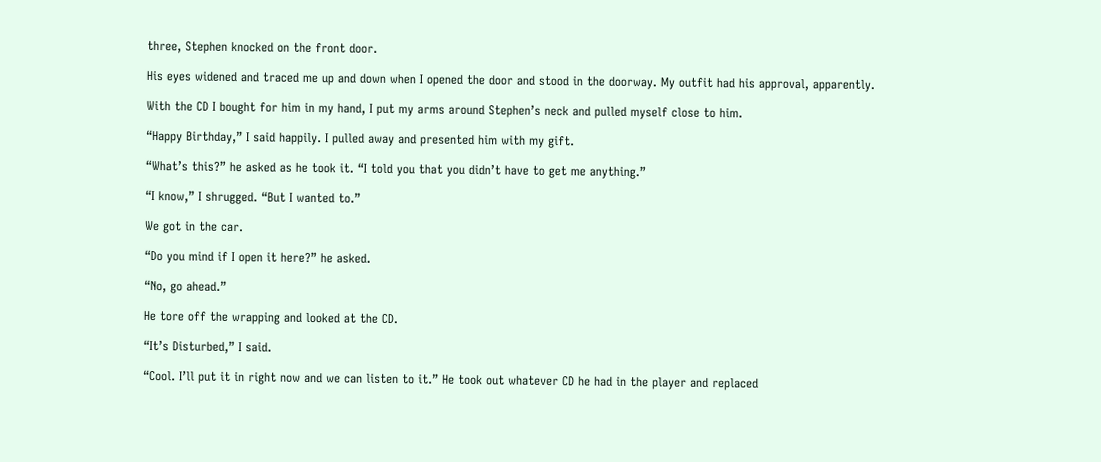three, Stephen knocked on the front door.

His eyes widened and traced me up and down when I opened the door and stood in the doorway. My outfit had his approval, apparently.

With the CD I bought for him in my hand, I put my arms around Stephen’s neck and pulled myself close to him.

“Happy Birthday,” I said happily. I pulled away and presented him with my gift.

“What’s this?” he asked as he took it. “I told you that you didn’t have to get me anything.”

“I know,” I shrugged. “But I wanted to.”

We got in the car.

“Do you mind if I open it here?” he asked.

“No, go ahead.”

He tore off the wrapping and looked at the CD.

“It’s Disturbed,” I said.

“Cool. I’ll put it in right now and we can listen to it.” He took out whatever CD he had in the player and replaced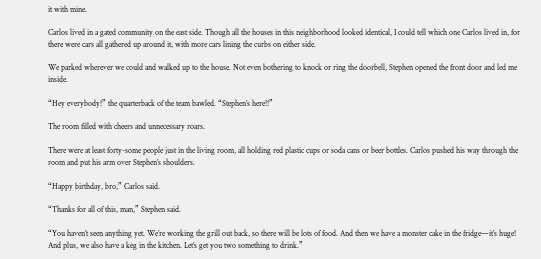it with mine.

Carlos lived in a gated community on the east side. Though all the houses in this neighborhood looked identical, I could tell which one Carlos lived in, for there were cars all gathered up around it, with more cars lining the curbs on either side.

We parked wherever we could and walked up to the house. Not even bothering to knock or ring the doorbell, Stephen opened the front door and led me inside.

“Hey everybody!” the quarterback of the team bawled. “Stephen’s here!!”

The room filled with cheers and unnecessary roars.

There were at least forty-some people just in the living room, all holding red plastic cups or soda cans or beer bottles. Carlos pushed his way through the room and put his arm over Stephen’s shoulders.

“Happy birthday, bro,” Carlos said.

“Thanks for all of this, man,” Stephen said.

“You haven’t seen anything yet. We’re working the grill out back, so there will be lots of food. And then we have a monster cake in the fridge—it’s huge! And plus, we also have a keg in the kitchen. Let’s get you two something to drink.”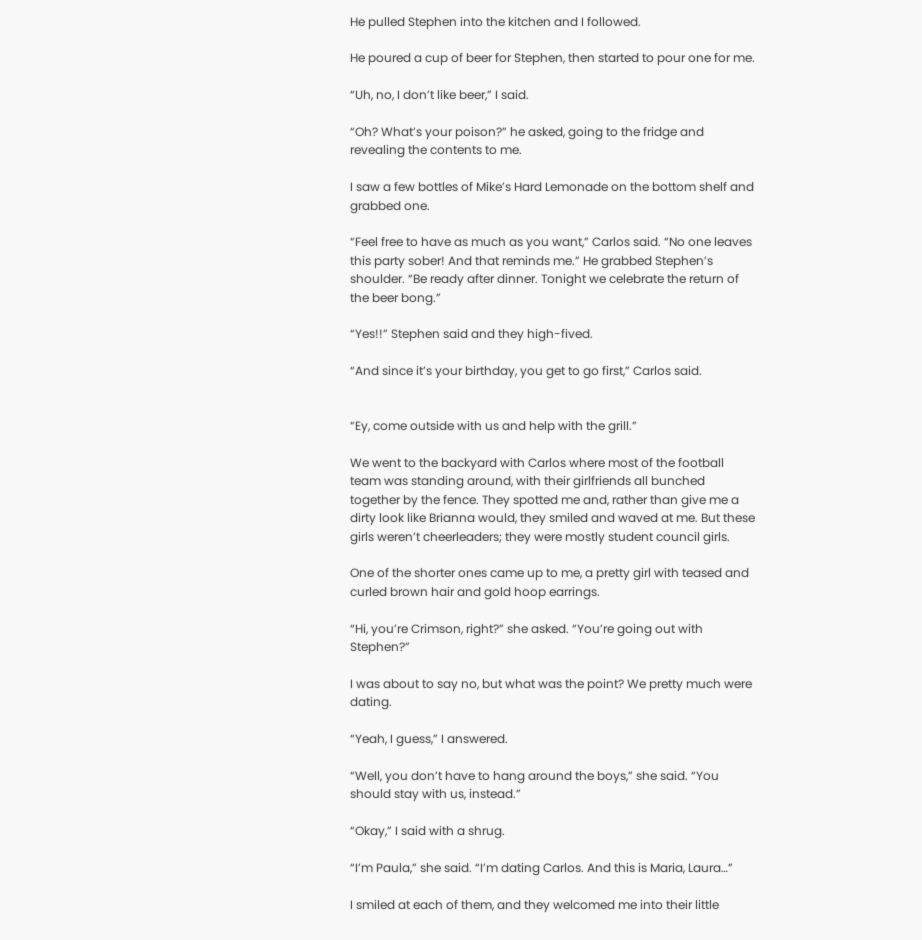He pulled Stephen into the kitchen and I followed.

He poured a cup of beer for Stephen, then started to pour one for me.

“Uh, no, I don’t like beer,” I said.

“Oh? What’s your poison?” he asked, going to the fridge and revealing the contents to me.

I saw a few bottles of Mike’s Hard Lemonade on the bottom shelf and grabbed one.

“Feel free to have as much as you want,” Carlos said. “No one leaves this party sober! And that reminds me.” He grabbed Stephen’s shoulder. “Be ready after dinner. Tonight we celebrate the return of the beer bong.”

“Yes!!” Stephen said and they high-fived.

“And since it’s your birthday, you get to go first,” Carlos said.


“Ey, come outside with us and help with the grill.”

We went to the backyard with Carlos where most of the football team was standing around, with their girlfriends all bunched together by the fence. They spotted me and, rather than give me a dirty look like Brianna would, they smiled and waved at me. But these girls weren’t cheerleaders; they were mostly student council girls.

One of the shorter ones came up to me, a pretty girl with teased and curled brown hair and gold hoop earrings.

“Hi, you’re Crimson, right?” she asked. “You’re going out with Stephen?”

I was about to say no, but what was the point? We pretty much were dating.

“Yeah, I guess,” I answered.

“Well, you don’t have to hang around the boys,” she said. “You should stay with us, instead.”

“Okay,” I said with a shrug.

“I’m Paula,” she said. “I’m dating Carlos. And this is Maria, Laura…”

I smiled at each of them, and they welcomed me into their little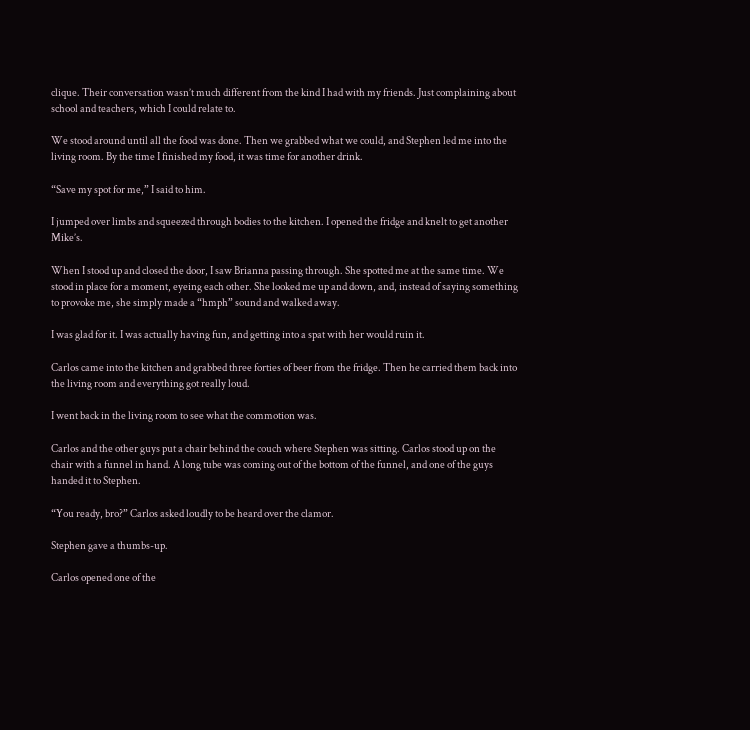clique. Their conversation wasn’t much different from the kind I had with my friends. Just complaining about school and teachers, which I could relate to.

We stood around until all the food was done. Then we grabbed what we could, and Stephen led me into the living room. By the time I finished my food, it was time for another drink.

“Save my spot for me,” I said to him.

I jumped over limbs and squeezed through bodies to the kitchen. I opened the fridge and knelt to get another Mike’s.

When I stood up and closed the door, I saw Brianna passing through. She spotted me at the same time. We stood in place for a moment, eyeing each other. She looked me up and down, and, instead of saying something to provoke me, she simply made a “hmph” sound and walked away.

I was glad for it. I was actually having fun, and getting into a spat with her would ruin it.

Carlos came into the kitchen and grabbed three forties of beer from the fridge. Then he carried them back into the living room and everything got really loud.

I went back in the living room to see what the commotion was.

Carlos and the other guys put a chair behind the couch where Stephen was sitting. Carlos stood up on the chair with a funnel in hand. A long tube was coming out of the bottom of the funnel, and one of the guys handed it to Stephen.

“You ready, bro?” Carlos asked loudly to be heard over the clamor.

Stephen gave a thumbs-up.

Carlos opened one of the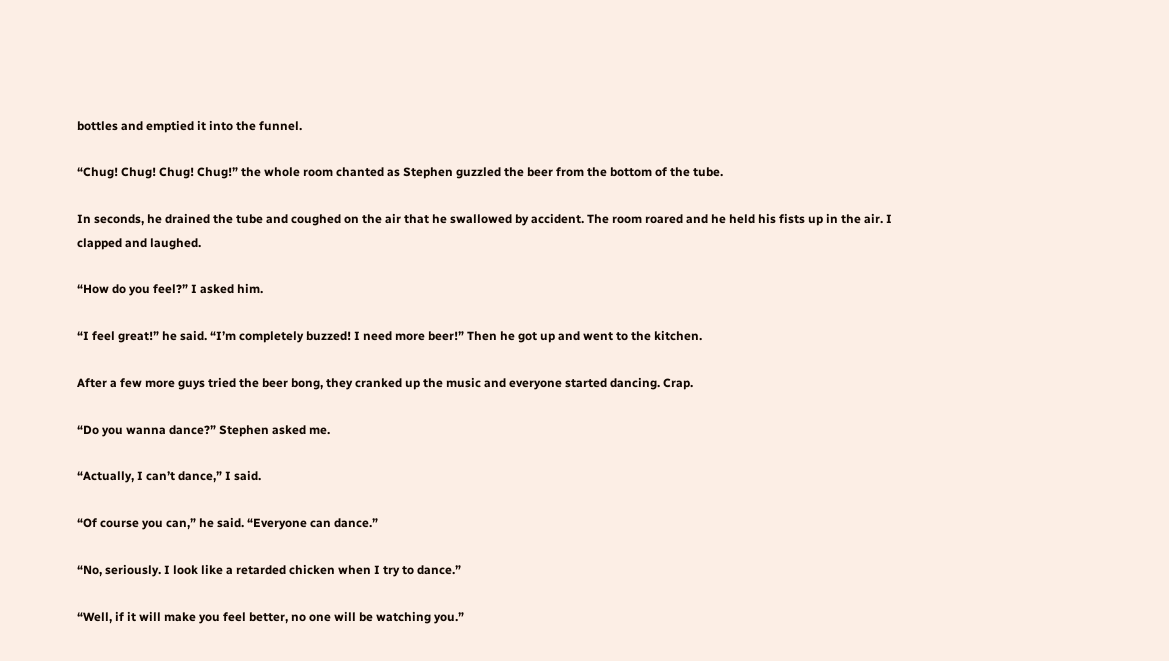bottles and emptied it into the funnel.

“Chug! Chug! Chug! Chug!” the whole room chanted as Stephen guzzled the beer from the bottom of the tube.

In seconds, he drained the tube and coughed on the air that he swallowed by accident. The room roared and he held his fists up in the air. I clapped and laughed.

“How do you feel?” I asked him.

“I feel great!” he said. “I’m completely buzzed! I need more beer!” Then he got up and went to the kitchen.

After a few more guys tried the beer bong, they cranked up the music and everyone started dancing. Crap.

“Do you wanna dance?” Stephen asked me.

“Actually, I can’t dance,” I said.

“Of course you can,” he said. “Everyone can dance.”

“No, seriously. I look like a retarded chicken when I try to dance.”

“Well, if it will make you feel better, no one will be watching you.”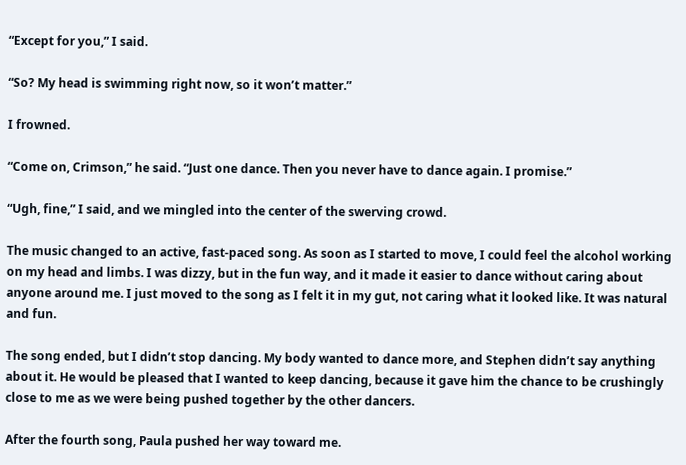“Except for you,” I said.

“So? My head is swimming right now, so it won’t matter.”

I frowned.

“Come on, Crimson,” he said. “Just one dance. Then you never have to dance again. I promise.”

“Ugh, fine,” I said, and we mingled into the center of the swerving crowd.

The music changed to an active, fast-paced song. As soon as I started to move, I could feel the alcohol working on my head and limbs. I was dizzy, but in the fun way, and it made it easier to dance without caring about anyone around me. I just moved to the song as I felt it in my gut, not caring what it looked like. It was natural and fun.

The song ended, but I didn’t stop dancing. My body wanted to dance more, and Stephen didn’t say anything about it. He would be pleased that I wanted to keep dancing, because it gave him the chance to be crushingly close to me as we were being pushed together by the other dancers.

After the fourth song, Paula pushed her way toward me.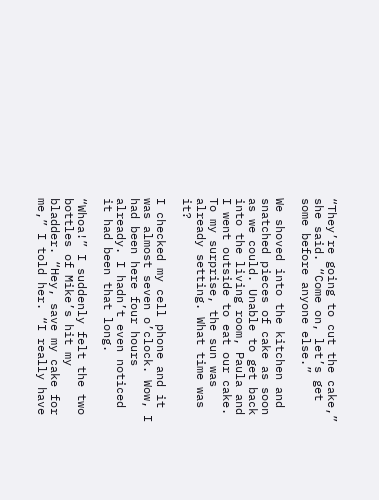“They’re going to cut the cake,” she said. “Come on, let’s get some before anyone else.”

We shoved into the kitchen and snatched pieces of cake as soon as we could. Unable to get back into the living room, Paula and I went outside to eat our cake. To my surprise, the sun was already setting. What time was it?

I checked my cell phone and it was almost seven o’clock. Wow, I had been here four hours already. I hadn’t even noticed it had been that long.

“Whoa!” I suddenly felt the two bottles of Mike’s hit my bladder. “Hey, save my cake for me,” I told her. “I really have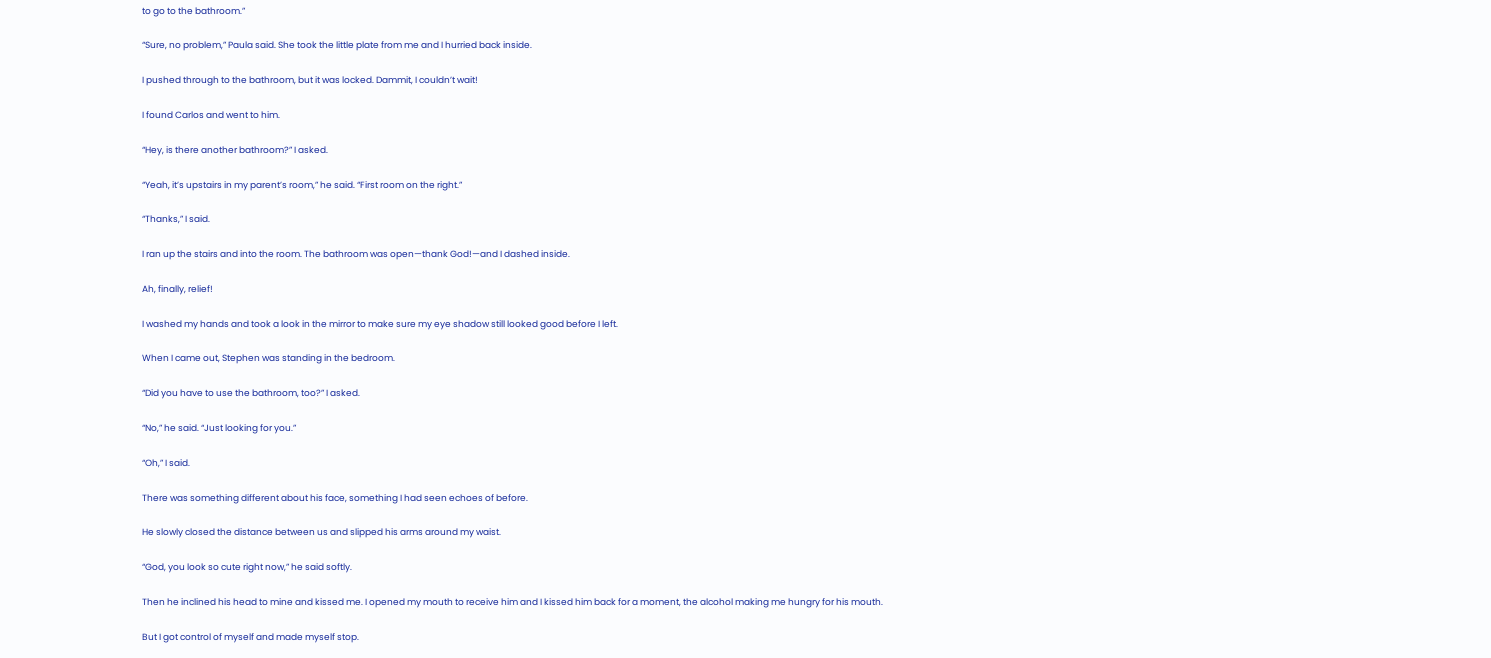to go to the bathroom.”

“Sure, no problem,” Paula said. She took the little plate from me and I hurried back inside.

I pushed through to the bathroom, but it was locked. Dammit, I couldn’t wait!

I found Carlos and went to him.

“Hey, is there another bathroom?” I asked.

“Yeah, it’s upstairs in my parent’s room,” he said. “First room on the right.”

“Thanks,” I said.

I ran up the stairs and into the room. The bathroom was open—thank God!—and I dashed inside.

Ah, finally, relief!

I washed my hands and took a look in the mirror to make sure my eye shadow still looked good before I left.

When I came out, Stephen was standing in the bedroom.

“Did you have to use the bathroom, too?” I asked.

“No,” he said. “Just looking for you.”

“Oh,” I said.

There was something different about his face, something I had seen echoes of before.

He slowly closed the distance between us and slipped his arms around my waist.

“God, you look so cute right now,” he said softly.

Then he inclined his head to mine and kissed me. I opened my mouth to receive him and I kissed him back for a moment, the alcohol making me hungry for his mouth.

But I got control of myself and made myself stop.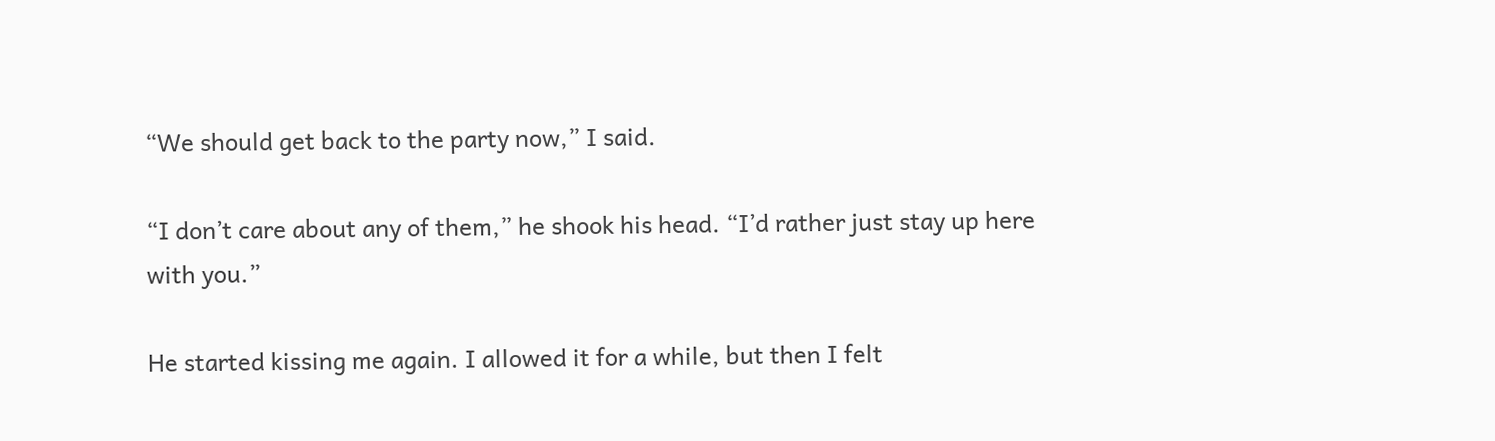“We should get back to the party now,” I said.

“I don’t care about any of them,” he shook his head. “I’d rather just stay up here with you.”

He started kissing me again. I allowed it for a while, but then I felt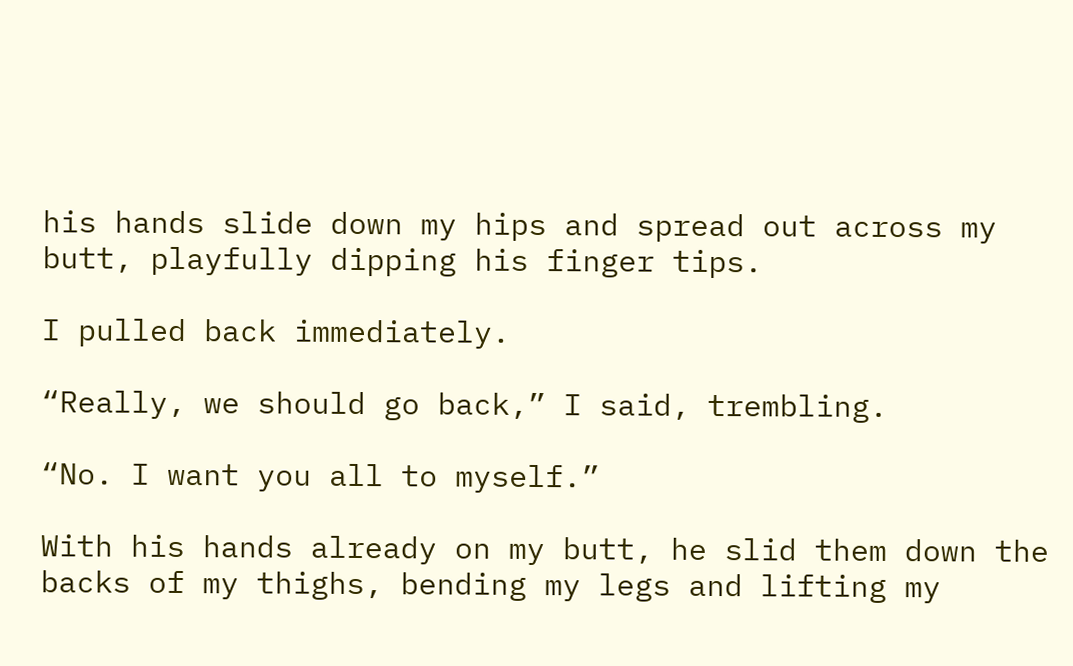his hands slide down my hips and spread out across my butt, playfully dipping his finger tips.

I pulled back immediately.

“Really, we should go back,” I said, trembling.

“No. I want you all to myself.”

With his hands already on my butt, he slid them down the backs of my thighs, bending my legs and lifting my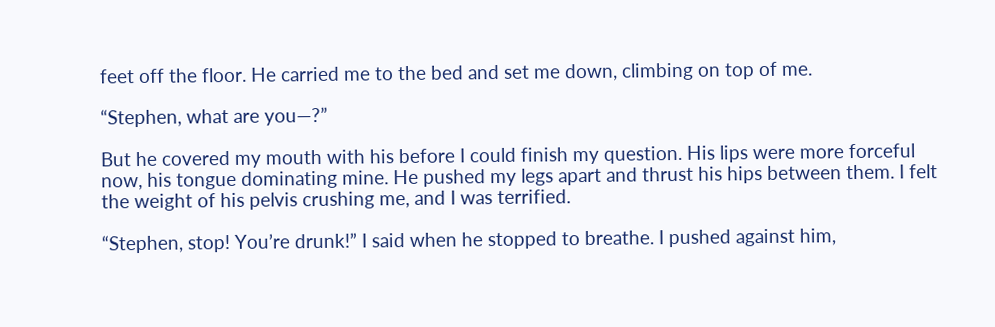feet off the floor. He carried me to the bed and set me down, climbing on top of me.

“Stephen, what are you—?”

But he covered my mouth with his before I could finish my question. His lips were more forceful now, his tongue dominating mine. He pushed my legs apart and thrust his hips between them. I felt the weight of his pelvis crushing me, and I was terrified.

“Stephen, stop! You’re drunk!” I said when he stopped to breathe. I pushed against him,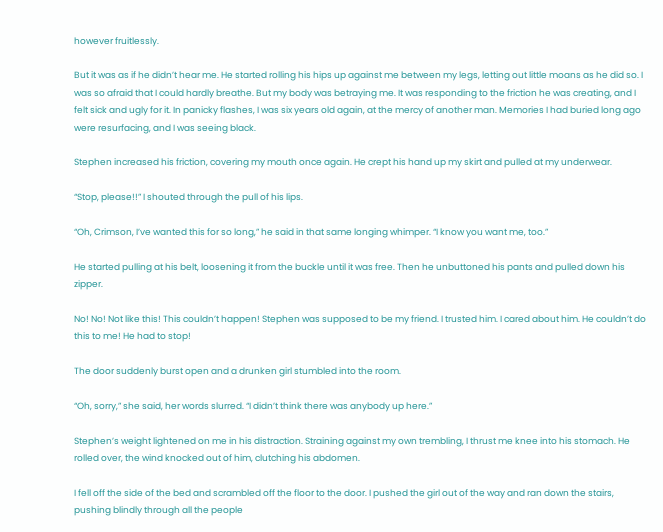however fruitlessly.

But it was as if he didn’t hear me. He started rolling his hips up against me between my legs, letting out little moans as he did so. I was so afraid that I could hardly breathe. But my body was betraying me. It was responding to the friction he was creating, and I felt sick and ugly for it. In panicky flashes, I was six years old again, at the mercy of another man. Memories I had buried long ago were resurfacing, and I was seeing black.

Stephen increased his friction, covering my mouth once again. He crept his hand up my skirt and pulled at my underwear.

“Stop, please!!” I shouted through the pull of his lips.

“Oh, Crimson, I’ve wanted this for so long,” he said in that same longing whimper. “I know you want me, too.”

He started pulling at his belt, loosening it from the buckle until it was free. Then he unbuttoned his pants and pulled down his zipper.

No! No! Not like this! This couldn’t happen! Stephen was supposed to be my friend. I trusted him. I cared about him. He couldn’t do this to me! He had to stop!

The door suddenly burst open and a drunken girl stumbled into the room.

“Oh, sorry,” she said, her words slurred. “I didn’t think there was anybody up here.”

Stephen’s weight lightened on me in his distraction. Straining against my own trembling, I thrust me knee into his stomach. He rolled over, the wind knocked out of him, clutching his abdomen.

I fell off the side of the bed and scrambled off the floor to the door. I pushed the girl out of the way and ran down the stairs, pushing blindly through all the people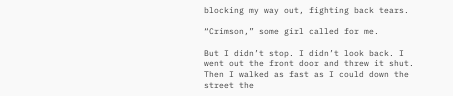blocking my way out, fighting back tears.

“Crimson,” some girl called for me.

But I didn’t stop. I didn’t look back. I went out the front door and threw it shut. Then I walked as fast as I could down the street the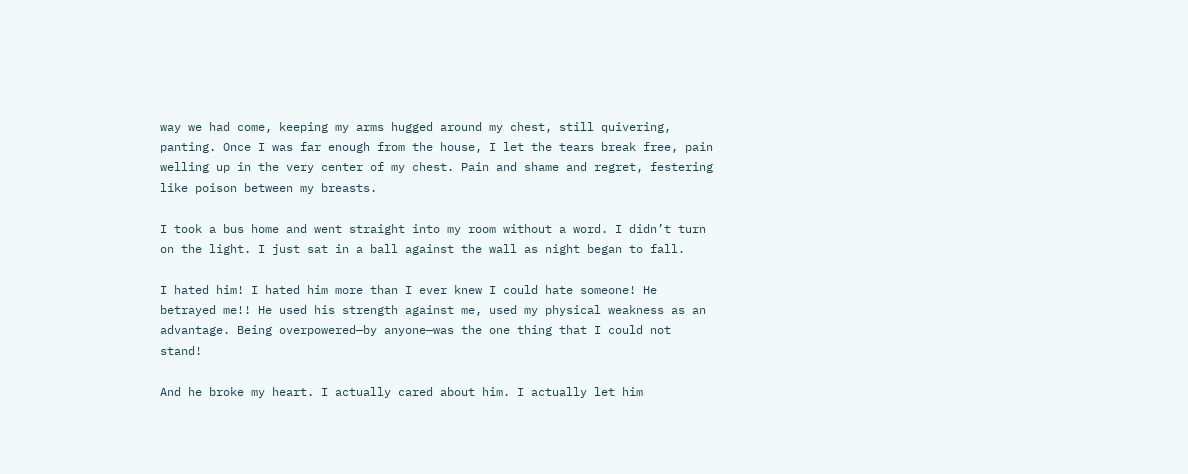way we had come, keeping my arms hugged around my chest, still quivering, panting. Once I was far enough from the house, I let the tears break free, pain welling up in the very center of my chest. Pain and shame and regret, festering like poison between my breasts.

I took a bus home and went straight into my room without a word. I didn’t turn on the light. I just sat in a ball against the wall as night began to fall.

I hated him! I hated him more than I ever knew I could hate someone! He betrayed me!! He used his strength against me, used my physical weakness as an advantage. Being overpowered—by anyone—was the one thing that I could not stand!

And he broke my heart. I actually cared about him. I actually let him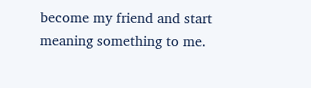become my friend and start meaning something to me.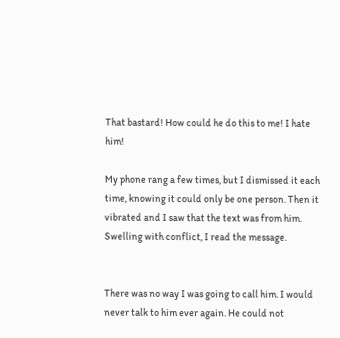That bastard! How could he do this to me! I hate him!

My phone rang a few times, but I dismissed it each time, knowing it could only be one person. Then it vibrated and I saw that the text was from him. Swelling with conflict, I read the message.


There was no way I was going to call him. I would never talk to him ever again. He could not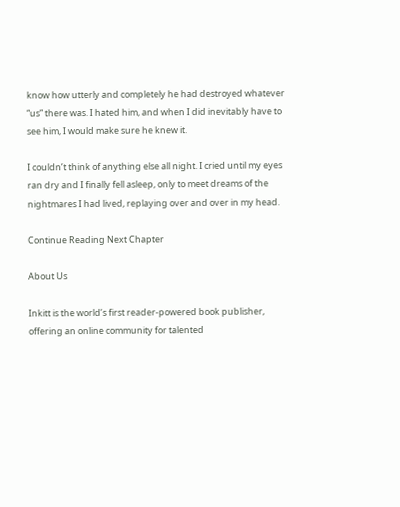know how utterly and completely he had destroyed whatever “us” there was. I hated him, and when I did inevitably have to see him, I would make sure he knew it.

I couldn’t think of anything else all night. I cried until my eyes ran dry and I finally fell asleep, only to meet dreams of the nightmares I had lived, replaying over and over in my head.

Continue Reading Next Chapter

About Us

Inkitt is the world’s first reader-powered book publisher, offering an online community for talented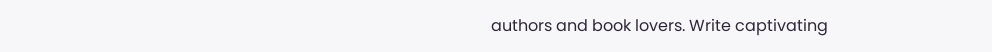authors and book lovers. Write captivating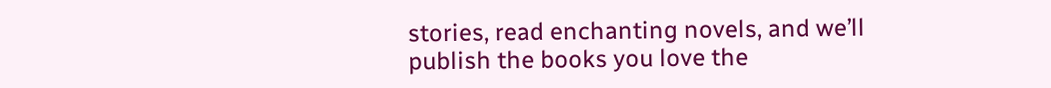stories, read enchanting novels, and we’ll publish the books you love the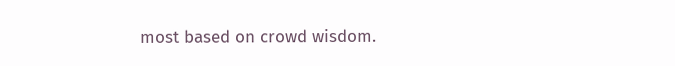most based on crowd wisdom.